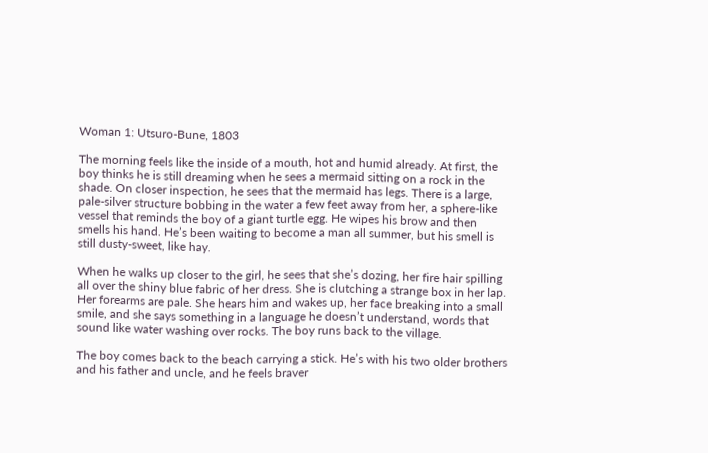Woman 1: Utsuro-Bune, 1803

The morning feels like the inside of a mouth, hot and humid already. At first, the boy thinks he is still dreaming when he sees a mermaid sitting on a rock in the shade. On closer inspection, he sees that the mermaid has legs. There is a large, pale-silver structure bobbing in the water a few feet away from her, a sphere-like vessel that reminds the boy of a giant turtle egg. He wipes his brow and then smells his hand. He’s been waiting to become a man all summer, but his smell is still dusty-sweet, like hay.

When he walks up closer to the girl, he sees that she’s dozing, her fire hair spilling all over the shiny blue fabric of her dress. She is clutching a strange box in her lap. Her forearms are pale. She hears him and wakes up, her face breaking into a small smile, and she says something in a language he doesn’t understand, words that sound like water washing over rocks. The boy runs back to the village.

The boy comes back to the beach carrying a stick. He’s with his two older brothers and his father and uncle, and he feels braver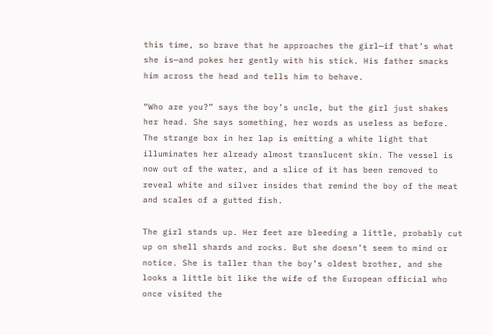this time, so brave that he approaches the girl—if that’s what she is—and pokes her gently with his stick. His father smacks him across the head and tells him to behave.

“Who are you?” says the boy’s uncle, but the girl just shakes her head. She says something, her words as useless as before. The strange box in her lap is emitting a white light that illuminates her already almost translucent skin. The vessel is now out of the water, and a slice of it has been removed to reveal white and silver insides that remind the boy of the meat and scales of a gutted fish.

The girl stands up. Her feet are bleeding a little, probably cut up on shell shards and rocks. But she doesn’t seem to mind or notice. She is taller than the boy’s oldest brother, and she looks a little bit like the wife of the European official who once visited the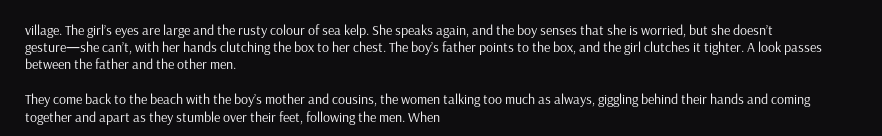village. The girl’s eyes are large and the rusty colour of sea kelp. She speaks again, and the boy senses that she is worried, but she doesn’t gesture—she can’t, with her hands clutching the box to her chest. The boy’s father points to the box, and the girl clutches it tighter. A look passes between the father and the other men.

They come back to the beach with the boy’s mother and cousins, the women talking too much as always, giggling behind their hands and coming together and apart as they stumble over their feet, following the men. When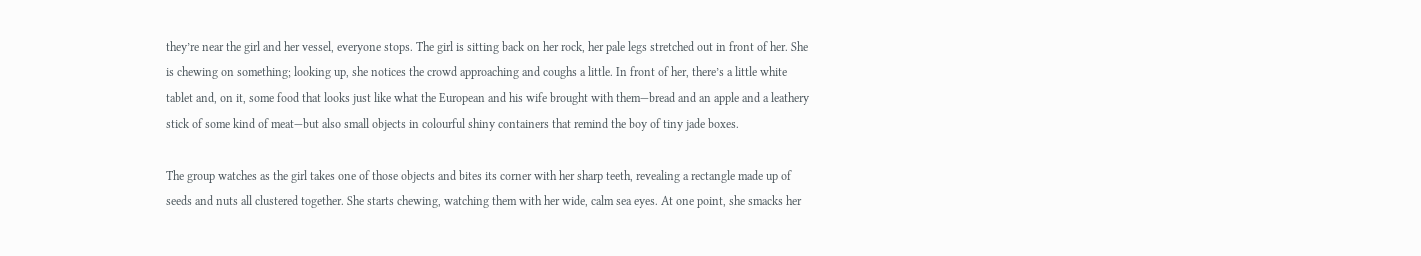they’re near the girl and her vessel, everyone stops. The girl is sitting back on her rock, her pale legs stretched out in front of her. She is chewing on something; looking up, she notices the crowd approaching and coughs a little. In front of her, there’s a little white tablet and, on it, some food that looks just like what the European and his wife brought with them—bread and an apple and a leathery stick of some kind of meat—but also small objects in colourful shiny containers that remind the boy of tiny jade boxes.

The group watches as the girl takes one of those objects and bites its corner with her sharp teeth, revealing a rectangle made up of seeds and nuts all clustered together. She starts chewing, watching them with her wide, calm sea eyes. At one point, she smacks her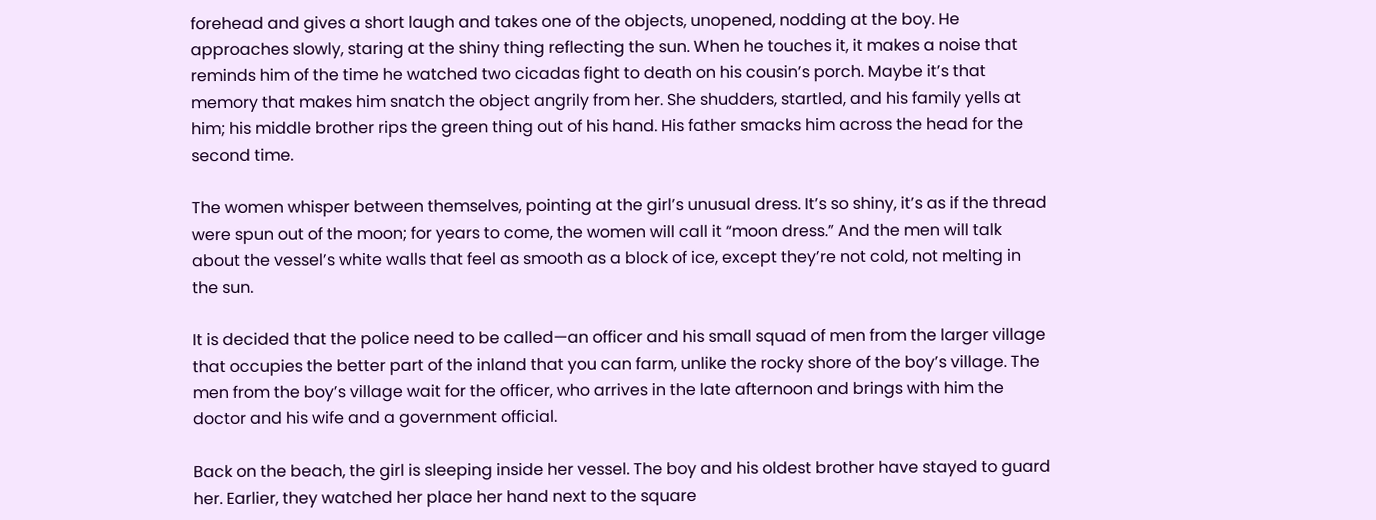forehead and gives a short laugh and takes one of the objects, unopened, nodding at the boy. He approaches slowly, staring at the shiny thing reflecting the sun. When he touches it, it makes a noise that reminds him of the time he watched two cicadas fight to death on his cousin’s porch. Maybe it’s that memory that makes him snatch the object angrily from her. She shudders, startled, and his family yells at him; his middle brother rips the green thing out of his hand. His father smacks him across the head for the second time.

The women whisper between themselves, pointing at the girl’s unusual dress. It’s so shiny, it’s as if the thread were spun out of the moon; for years to come, the women will call it “moon dress.” And the men will talk about the vessel’s white walls that feel as smooth as a block of ice, except they’re not cold, not melting in the sun.

It is decided that the police need to be called—an officer and his small squad of men from the larger village that occupies the better part of the inland that you can farm, unlike the rocky shore of the boy’s village. The men from the boy’s village wait for the officer, who arrives in the late afternoon and brings with him the doctor and his wife and a government official.

Back on the beach, the girl is sleeping inside her vessel. The boy and his oldest brother have stayed to guard her. Earlier, they watched her place her hand next to the square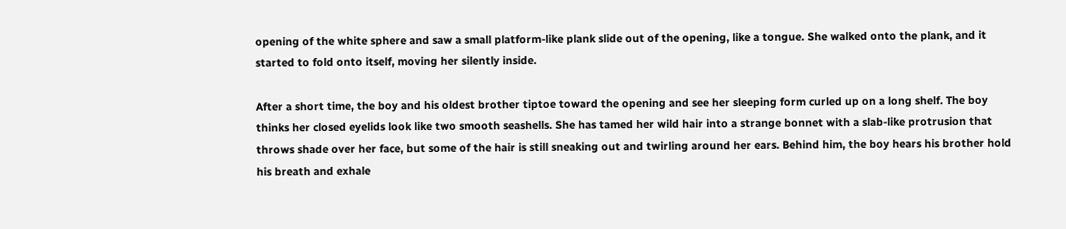opening of the white sphere and saw a small platform-like plank slide out of the opening, like a tongue. She walked onto the plank, and it started to fold onto itself, moving her silently inside.

After a short time, the boy and his oldest brother tiptoe toward the opening and see her sleeping form curled up on a long shelf. The boy thinks her closed eyelids look like two smooth seashells. She has tamed her wild hair into a strange bonnet with a slab-like protrusion that throws shade over her face, but some of the hair is still sneaking out and twirling around her ears. Behind him, the boy hears his brother hold his breath and exhale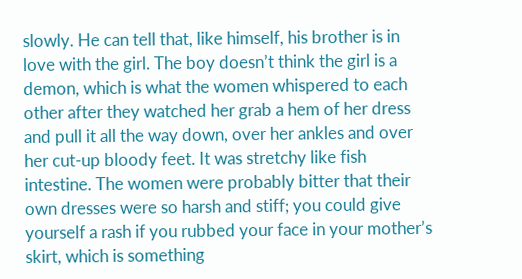slowly. He can tell that, like himself, his brother is in love with the girl. The boy doesn’t think the girl is a demon, which is what the women whispered to each other after they watched her grab a hem of her dress and pull it all the way down, over her ankles and over her cut-up bloody feet. It was stretchy like fish intestine. The women were probably bitter that their own dresses were so harsh and stiff; you could give yourself a rash if you rubbed your face in your mother’s skirt, which is something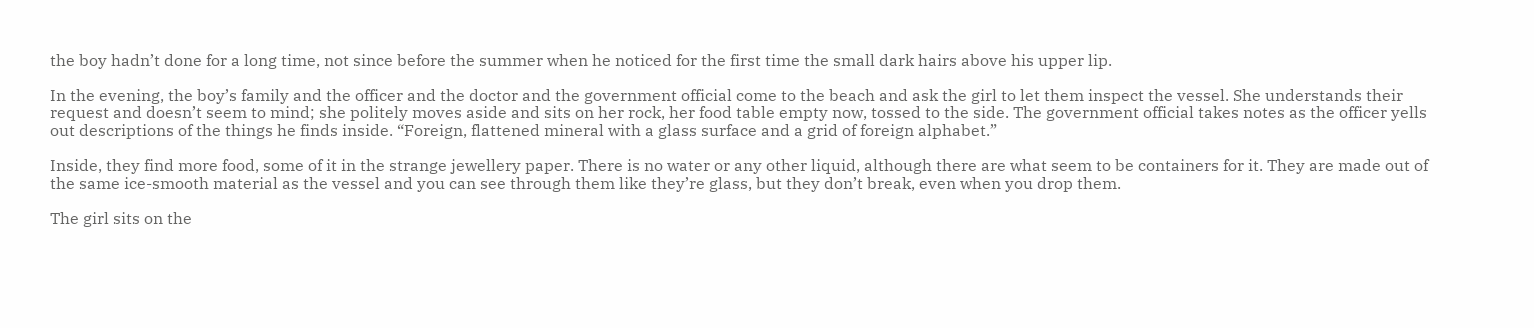the boy hadn’t done for a long time, not since before the summer when he noticed for the first time the small dark hairs above his upper lip.

In the evening, the boy’s family and the officer and the doctor and the government official come to the beach and ask the girl to let them inspect the vessel. She understands their request and doesn’t seem to mind; she politely moves aside and sits on her rock, her food table empty now, tossed to the side. The government official takes notes as the officer yells out descriptions of the things he finds inside. “Foreign, flattened mineral with a glass surface and a grid of foreign alphabet.”

Inside, they find more food, some of it in the strange jewellery paper. There is no water or any other liquid, although there are what seem to be containers for it. They are made out of the same ice-smooth material as the vessel and you can see through them like they’re glass, but they don’t break, even when you drop them.

The girl sits on the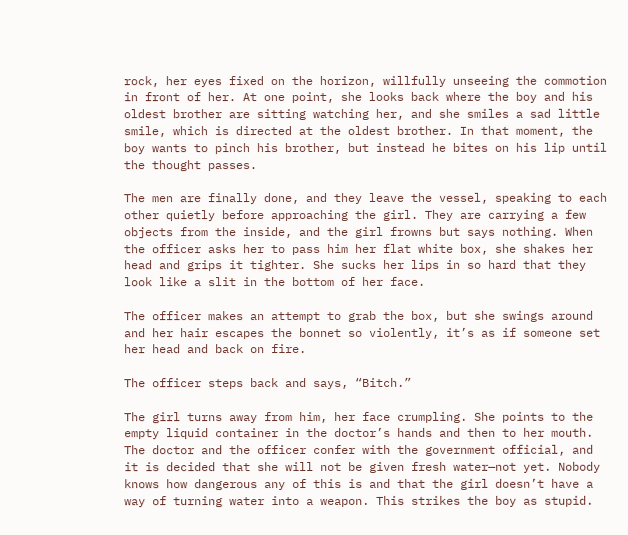rock, her eyes fixed on the horizon, willfully unseeing the commotion in front of her. At one point, she looks back where the boy and his oldest brother are sitting watching her, and she smiles a sad little smile, which is directed at the oldest brother. In that moment, the boy wants to pinch his brother, but instead he bites on his lip until the thought passes.

The men are finally done, and they leave the vessel, speaking to each other quietly before approaching the girl. They are carrying a few objects from the inside, and the girl frowns but says nothing. When the officer asks her to pass him her flat white box, she shakes her head and grips it tighter. She sucks her lips in so hard that they look like a slit in the bottom of her face.

The officer makes an attempt to grab the box, but she swings around and her hair escapes the bonnet so violently, it’s as if someone set her head and back on fire.

The officer steps back and says, “Bitch.”

The girl turns away from him, her face crumpling. She points to the empty liquid container in the doctor’s hands and then to her mouth. The doctor and the officer confer with the government official, and it is decided that she will not be given fresh water—not yet. Nobody knows how dangerous any of this is and that the girl doesn’t have a way of turning water into a weapon. This strikes the boy as stupid.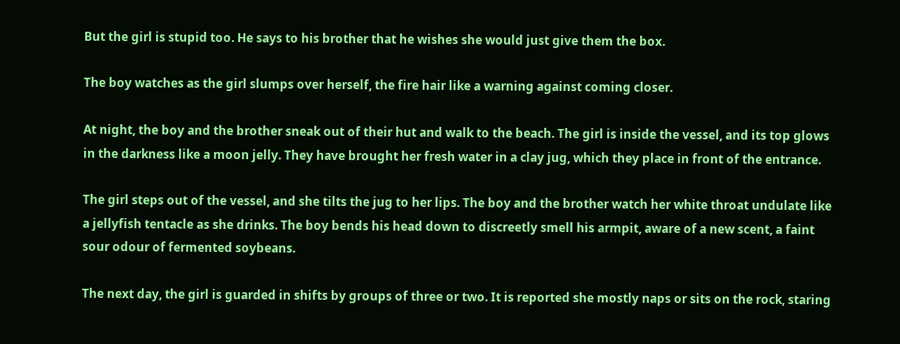But the girl is stupid too. He says to his brother that he wishes she would just give them the box.

The boy watches as the girl slumps over herself, the fire hair like a warning against coming closer.

At night, the boy and the brother sneak out of their hut and walk to the beach. The girl is inside the vessel, and its top glows in the darkness like a moon jelly. They have brought her fresh water in a clay jug, which they place in front of the entrance.

The girl steps out of the vessel, and she tilts the jug to her lips. The boy and the brother watch her white throat undulate like a jellyfish tentacle as she drinks. The boy bends his head down to discreetly smell his armpit, aware of a new scent, a faint sour odour of fermented soybeans.

The next day, the girl is guarded in shifts by groups of three or two. It is reported she mostly naps or sits on the rock, staring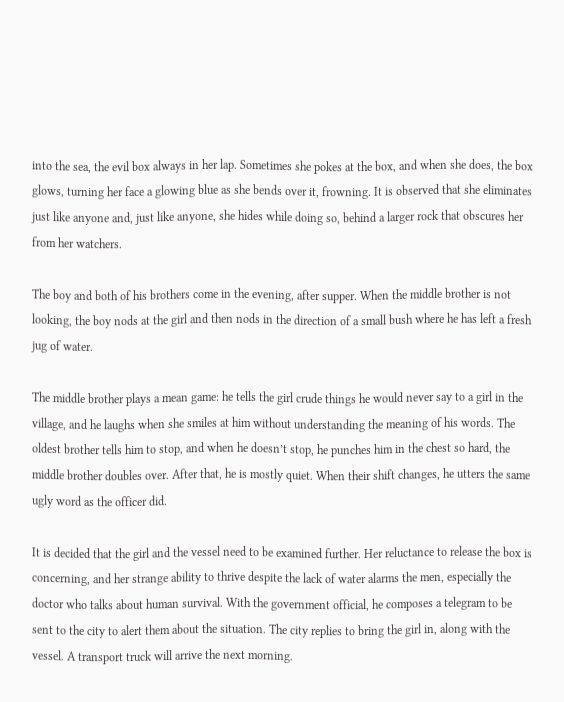into the sea, the evil box always in her lap. Sometimes she pokes at the box, and when she does, the box glows, turning her face a glowing blue as she bends over it, frowning. It is observed that she eliminates just like anyone and, just like anyone, she hides while doing so, behind a larger rock that obscures her from her watchers.

The boy and both of his brothers come in the evening, after supper. When the middle brother is not looking, the boy nods at the girl and then nods in the direction of a small bush where he has left a fresh jug of water.

The middle brother plays a mean game: he tells the girl crude things he would never say to a girl in the village, and he laughs when she smiles at him without understanding the meaning of his words. The oldest brother tells him to stop, and when he doesn’t stop, he punches him in the chest so hard, the middle brother doubles over. After that, he is mostly quiet. When their shift changes, he utters the same ugly word as the officer did.

It is decided that the girl and the vessel need to be examined further. Her reluctance to release the box is concerning, and her strange ability to thrive despite the lack of water alarms the men, especially the doctor who talks about human survival. With the government official, he composes a telegram to be sent to the city to alert them about the situation. The city replies to bring the girl in, along with the vessel. A transport truck will arrive the next morning.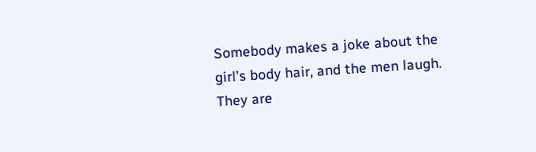Somebody makes a joke about the girl’s body hair, and the men laugh. They are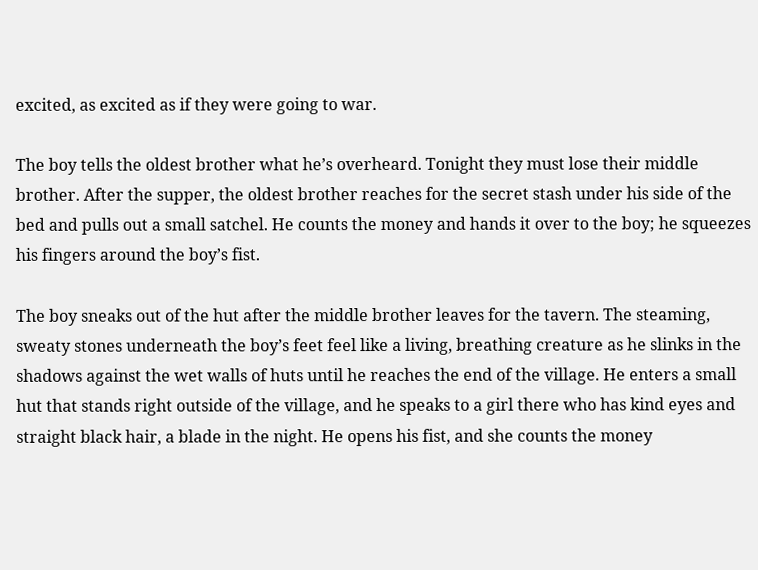excited, as excited as if they were going to war.

The boy tells the oldest brother what he’s overheard. Tonight they must lose their middle brother. After the supper, the oldest brother reaches for the secret stash under his side of the bed and pulls out a small satchel. He counts the money and hands it over to the boy; he squeezes his fingers around the boy’s fist.

The boy sneaks out of the hut after the middle brother leaves for the tavern. The steaming, sweaty stones underneath the boy’s feet feel like a living, breathing creature as he slinks in the shadows against the wet walls of huts until he reaches the end of the village. He enters a small hut that stands right outside of the village, and he speaks to a girl there who has kind eyes and straight black hair, a blade in the night. He opens his fist, and she counts the money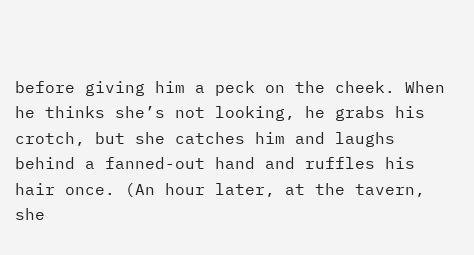before giving him a peck on the cheek. When he thinks she’s not looking, he grabs his crotch, but she catches him and laughs behind a fanned-out hand and ruffles his hair once. (An hour later, at the tavern, she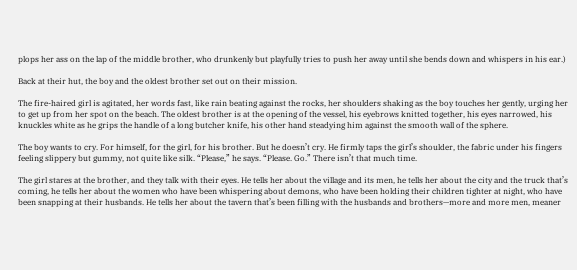plops her ass on the lap of the middle brother, who drunkenly but playfully tries to push her away until she bends down and whispers in his ear.)

Back at their hut, the boy and the oldest brother set out on their mission.

The fire-haired girl is agitated, her words fast, like rain beating against the rocks, her shoulders shaking as the boy touches her gently, urging her to get up from her spot on the beach. The oldest brother is at the opening of the vessel, his eyebrows knitted together, his eyes narrowed, his knuckles white as he grips the handle of a long butcher knife, his other hand steadying him against the smooth wall of the sphere.

The boy wants to cry. For himself, for the girl, for his brother. But he doesn’t cry. He firmly taps the girl’s shoulder, the fabric under his fingers feeling slippery but gummy, not quite like silk. “Please,” he says. “Please. Go.” There isn’t that much time.

The girl stares at the brother, and they talk with their eyes. He tells her about the village and its men, he tells her about the city and the truck that’s coming, he tells her about the women who have been whispering about demons, who have been holding their children tighter at night, who have been snapping at their husbands. He tells her about the tavern that’s been filling with the husbands and brothers—more and more men, meaner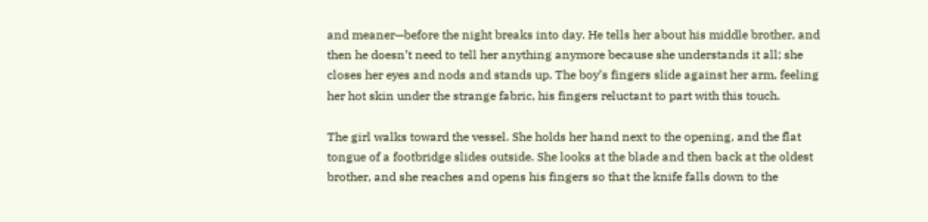and meaner—before the night breaks into day. He tells her about his middle brother, and then he doesn’t need to tell her anything anymore because she understands it all; she closes her eyes and nods and stands up. The boy’s fingers slide against her arm, feeling her hot skin under the strange fabric, his fingers reluctant to part with this touch.

The girl walks toward the vessel. She holds her hand next to the opening, and the flat tongue of a footbridge slides outside. She looks at the blade and then back at the oldest brother, and she reaches and opens his fingers so that the knife falls down to the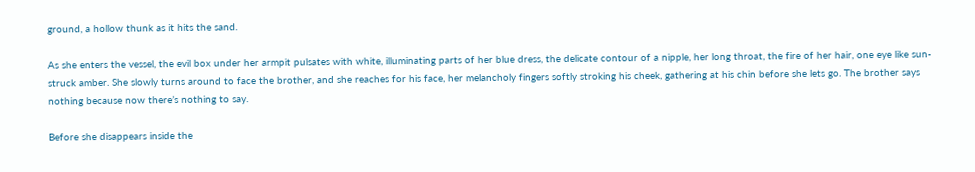ground, a hollow thunk as it hits the sand.

As she enters the vessel, the evil box under her armpit pulsates with white, illuminating parts of her blue dress, the delicate contour of a nipple, her long throat, the fire of her hair, one eye like sun-struck amber. She slowly turns around to face the brother, and she reaches for his face, her melancholy fingers softly stroking his cheek, gathering at his chin before she lets go. The brother says nothing because now there’s nothing to say.

Before she disappears inside the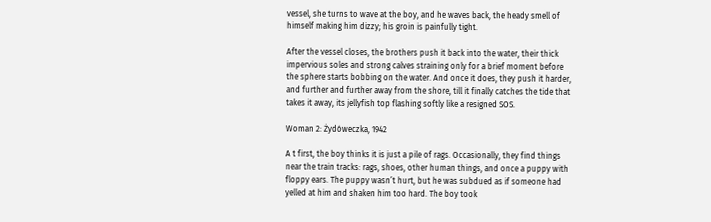vessel, she turns to wave at the boy, and he waves back, the heady smell of himself making him dizzy; his groin is painfully tight.

After the vessel closes, the brothers push it back into the water, their thick impervious soles and strong calves straining only for a brief moment before the sphere starts bobbing on the water. And once it does, they push it harder, and further and further away from the shore, till it finally catches the tide that takes it away, its jellyfish top flashing softly like a resigned SOS.

Woman 2: Żydóweczka, 1942

A t first, the boy thinks it is just a pile of rags. Occasionally, they find things near the train tracks: rags, shoes, other human things, and once a puppy with floppy ears. The puppy wasn’t hurt, but he was subdued as if someone had yelled at him and shaken him too hard. The boy took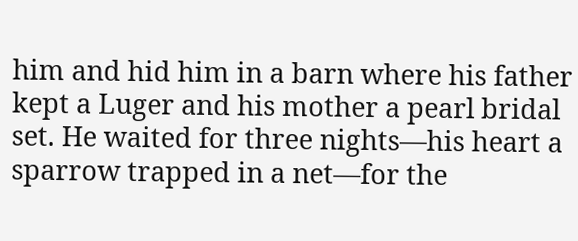him and hid him in a barn where his father kept a Luger and his mother a pearl bridal set. He waited for three nights—his heart a sparrow trapped in a net—for the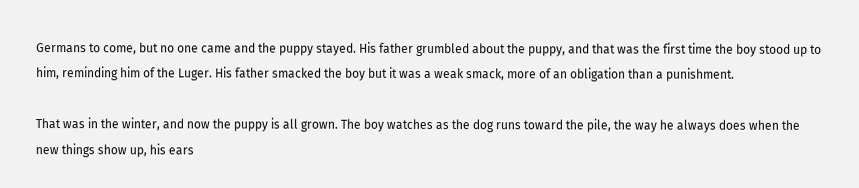Germans to come, but no one came and the puppy stayed. His father grumbled about the puppy, and that was the first time the boy stood up to him, reminding him of the Luger. His father smacked the boy but it was a weak smack, more of an obligation than a punishment.

That was in the winter, and now the puppy is all grown. The boy watches as the dog runs toward the pile, the way he always does when the new things show up, his ears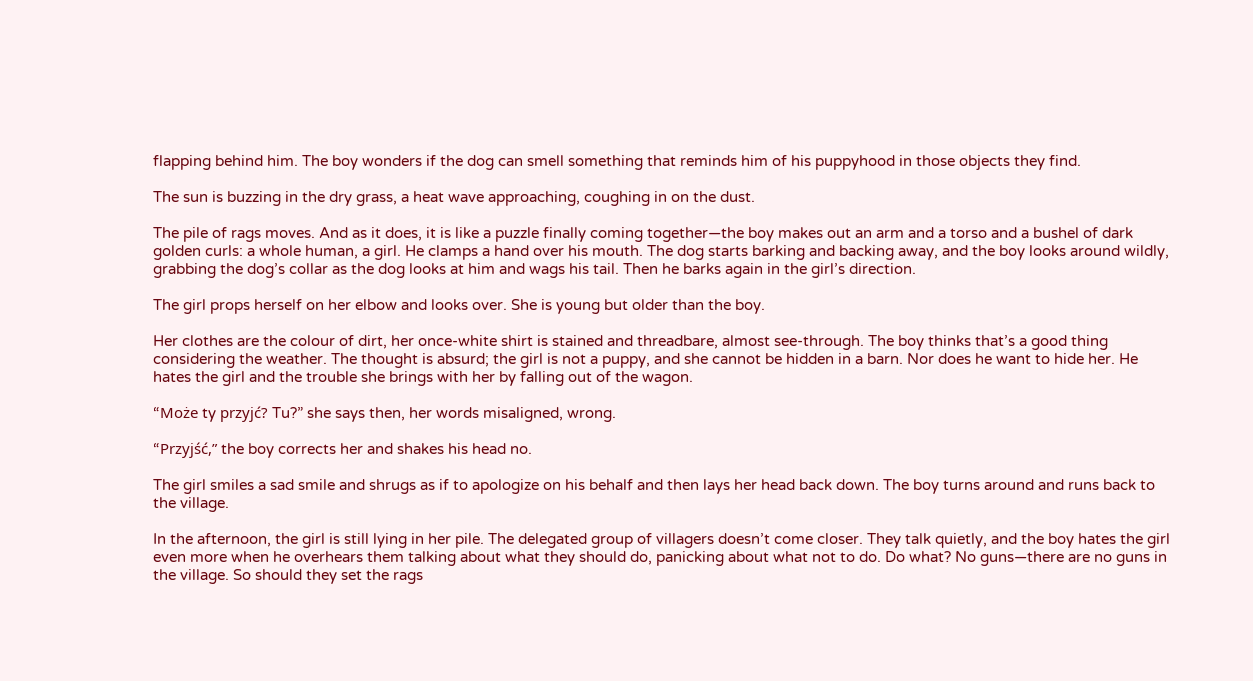flapping behind him. The boy wonders if the dog can smell something that reminds him of his puppyhood in those objects they find.

The sun is buzzing in the dry grass, a heat wave approaching, coughing in on the dust.

The pile of rags moves. And as it does, it is like a puzzle finally coming together—the boy makes out an arm and a torso and a bushel of dark golden curls: a whole human, a girl. He clamps a hand over his mouth. The dog starts barking and backing away, and the boy looks around wildly, grabbing the dog’s collar as the dog looks at him and wags his tail. Then he barks again in the girl’s direction.

The girl props herself on her elbow and looks over. She is young but older than the boy.

Her clothes are the colour of dirt, her once-white shirt is stained and threadbare, almost see-through. The boy thinks that’s a good thing considering the weather. The thought is absurd; the girl is not a puppy, and she cannot be hidden in a barn. Nor does he want to hide her. He hates the girl and the trouble she brings with her by falling out of the wagon.

“Może ty przyjć? Tu?” she says then, her words misaligned, wrong.

“Przyjść,” the boy corrects her and shakes his head no.

The girl smiles a sad smile and shrugs as if to apologize on his behalf and then lays her head back down. The boy turns around and runs back to the village.

In the afternoon, the girl is still lying in her pile. The delegated group of villagers doesn’t come closer. They talk quietly, and the boy hates the girl even more when he overhears them talking about what they should do, panicking about what not to do. Do what? No guns—there are no guns in the village. So should they set the rags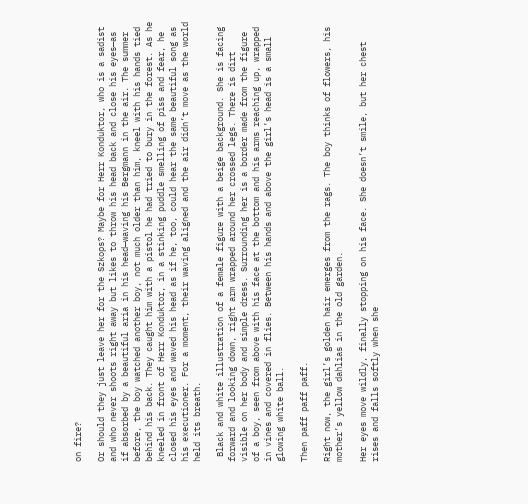on fire?

Or should they just leave her for the Szkops? Maybe for Herr Konduktor, who is a sadist and who never shoots right away but likes to throw his head back and close his eyes—as if absorbed by a beautiful aria in his head—waving his Bergmann in the air. The summer before, the boy watched another boy, not much older than him, kneel with his hands tied behind his back. They caught him with a pistol he had tried to bury in the forest. As he kneeled in front of Herr Konduktor, in a stinking puddle smelling of piss and fear, he closed his eyes and waved his head as if he, too, could hear the same beautiful song as his executioner. For a moment, their waving aligned and the air didn’t move as the world held its breath.

 Black and white illustration of a female figure with a beige background. She is facing forward and looking down, right arm wrapped around her crossed legs. There is dirt visible on her body and simple dress. Surrounding her is a border made from the figure of a boy, seen from above with his face at the bottom and his arms reaching up, wrapped in vines and covered in flies. Between his hands and above the girl’s head is a small glowing white ball.

Then paff paff paff.

Right now, the girl’s golden hair emerges from the rags. The boy thinks of flowers, his mother’s yellow dahlias in the old garden.

Her eyes move wildly, finally stopping on his face. She doesn’t smile, but her chest rises and falls softly when she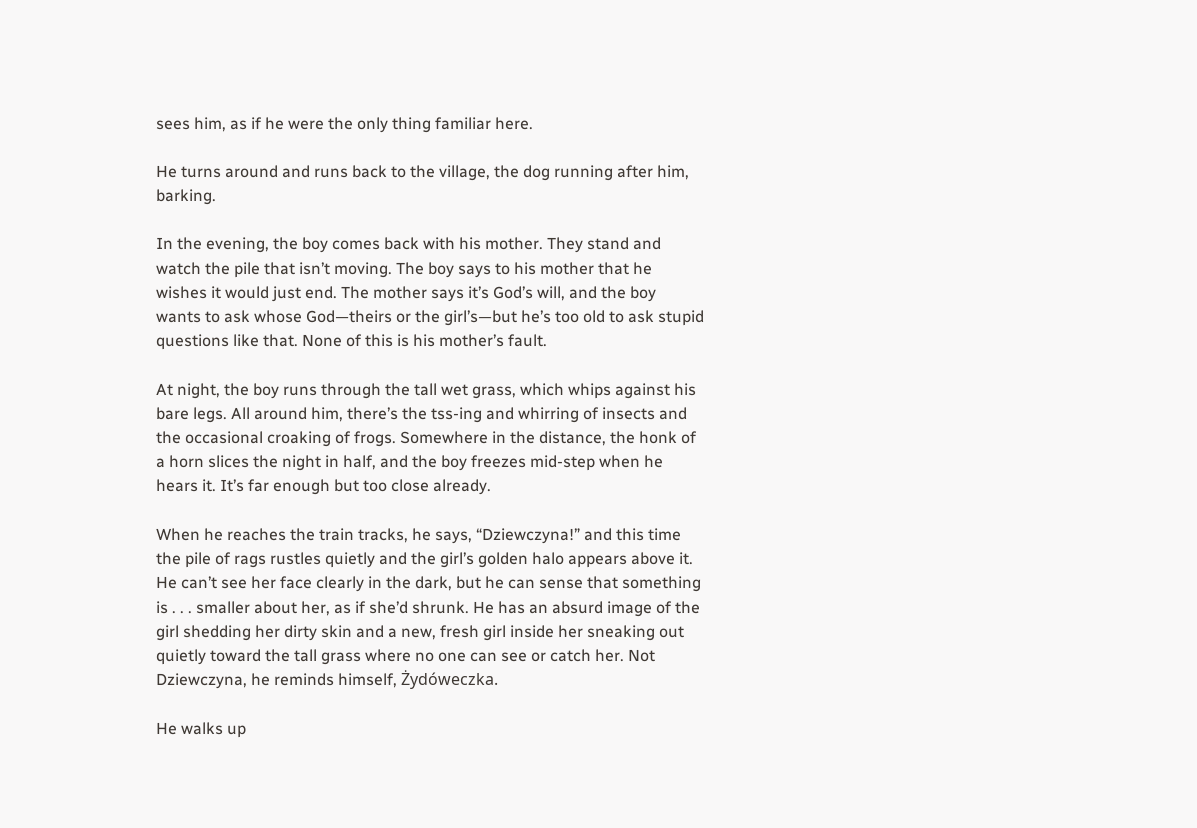sees him, as if he were the only thing familiar here.

He turns around and runs back to the village, the dog running after him, barking.

In the evening, the boy comes back with his mother. They stand and watch the pile that isn’t moving. The boy says to his mother that he wishes it would just end. The mother says it’s God’s will, and the boy wants to ask whose God—theirs or the girl’s—but he’s too old to ask stupid questions like that. None of this is his mother’s fault.

At night, the boy runs through the tall wet grass, which whips against his bare legs. All around him, there’s the tss-ing and whirring of insects and the occasional croaking of frogs. Somewhere in the distance, the honk of a horn slices the night in half, and the boy freezes mid-step when he hears it. It’s far enough but too close already.

When he reaches the train tracks, he says, “Dziewczyna!” and this time the pile of rags rustles quietly and the girl’s golden halo appears above it. He can’t see her face clearly in the dark, but he can sense that something is . . . smaller about her, as if she’d shrunk. He has an absurd image of the girl shedding her dirty skin and a new, fresh girl inside her sneaking out quietly toward the tall grass where no one can see or catch her. Not Dziewczyna, he reminds himself, Żydóweczka.

He walks up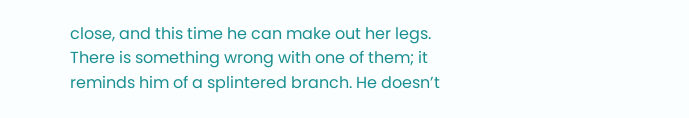close, and this time he can make out her legs. There is something wrong with one of them; it reminds him of a splintered branch. He doesn’t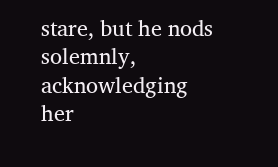stare, but he nods solemnly, acknowledging her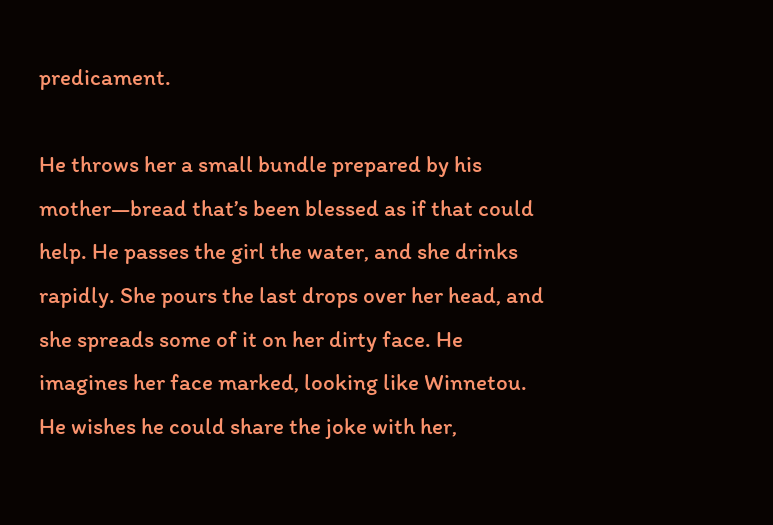predicament.

He throws her a small bundle prepared by his mother—bread that’s been blessed as if that could help. He passes the girl the water, and she drinks rapidly. She pours the last drops over her head, and she spreads some of it on her dirty face. He imagines her face marked, looking like Winnetou. He wishes he could share the joke with her,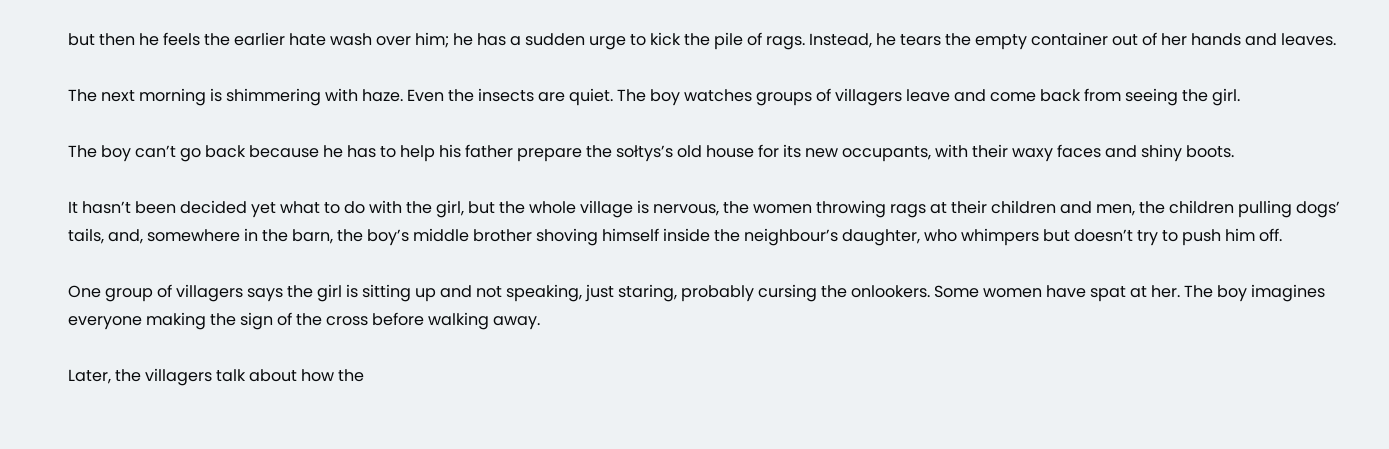but then he feels the earlier hate wash over him; he has a sudden urge to kick the pile of rags. Instead, he tears the empty container out of her hands and leaves.

The next morning is shimmering with haze. Even the insects are quiet. The boy watches groups of villagers leave and come back from seeing the girl.

The boy can’t go back because he has to help his father prepare the sołtys’s old house for its new occupants, with their waxy faces and shiny boots.

It hasn’t been decided yet what to do with the girl, but the whole village is nervous, the women throwing rags at their children and men, the children pulling dogs’ tails, and, somewhere in the barn, the boy’s middle brother shoving himself inside the neighbour’s daughter, who whimpers but doesn’t try to push him off.

One group of villagers says the girl is sitting up and not speaking, just staring, probably cursing the onlookers. Some women have spat at her. The boy imagines everyone making the sign of the cross before walking away.

Later, the villagers talk about how the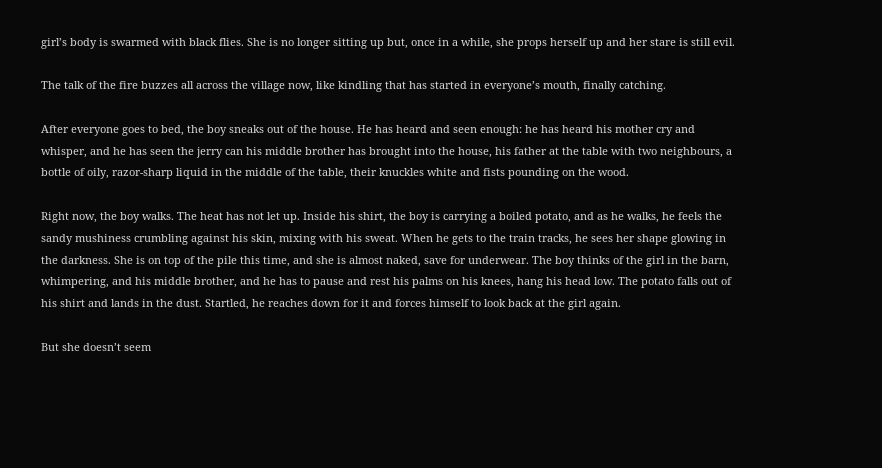girl’s body is swarmed with black flies. She is no longer sitting up but, once in a while, she props herself up and her stare is still evil.

The talk of the fire buzzes all across the village now, like kindling that has started in everyone’s mouth, finally catching.

After everyone goes to bed, the boy sneaks out of the house. He has heard and seen enough: he has heard his mother cry and whisper, and he has seen the jerry can his middle brother has brought into the house, his father at the table with two neighbours, a bottle of oily, razor-sharp liquid in the middle of the table, their knuckles white and fists pounding on the wood.

Right now, the boy walks. The heat has not let up. Inside his shirt, the boy is carrying a boiled potato, and as he walks, he feels the sandy mushiness crumbling against his skin, mixing with his sweat. When he gets to the train tracks, he sees her shape glowing in the darkness. She is on top of the pile this time, and she is almost naked, save for underwear. The boy thinks of the girl in the barn, whimpering, and his middle brother, and he has to pause and rest his palms on his knees, hang his head low. The potato falls out of his shirt and lands in the dust. Startled, he reaches down for it and forces himself to look back at the girl again.

But she doesn’t seem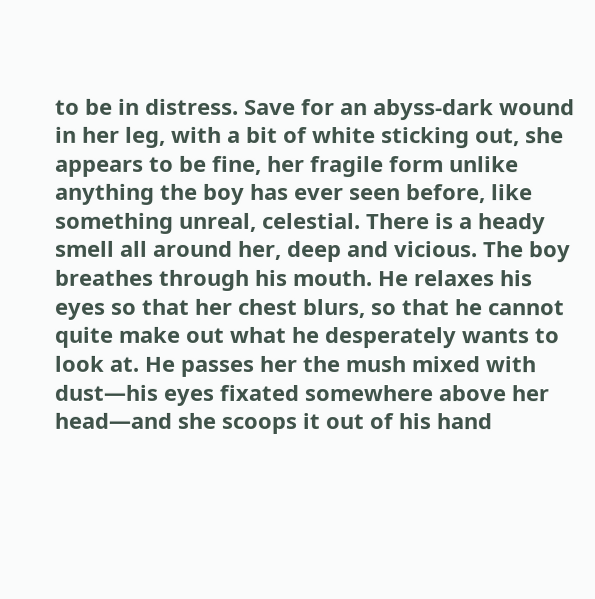to be in distress. Save for an abyss-dark wound in her leg, with a bit of white sticking out, she appears to be fine, her fragile form unlike anything the boy has ever seen before, like something unreal, celestial. There is a heady smell all around her, deep and vicious. The boy breathes through his mouth. He relaxes his eyes so that her chest blurs, so that he cannot quite make out what he desperately wants to look at. He passes her the mush mixed with dust—his eyes fixated somewhere above her head—and she scoops it out of his hand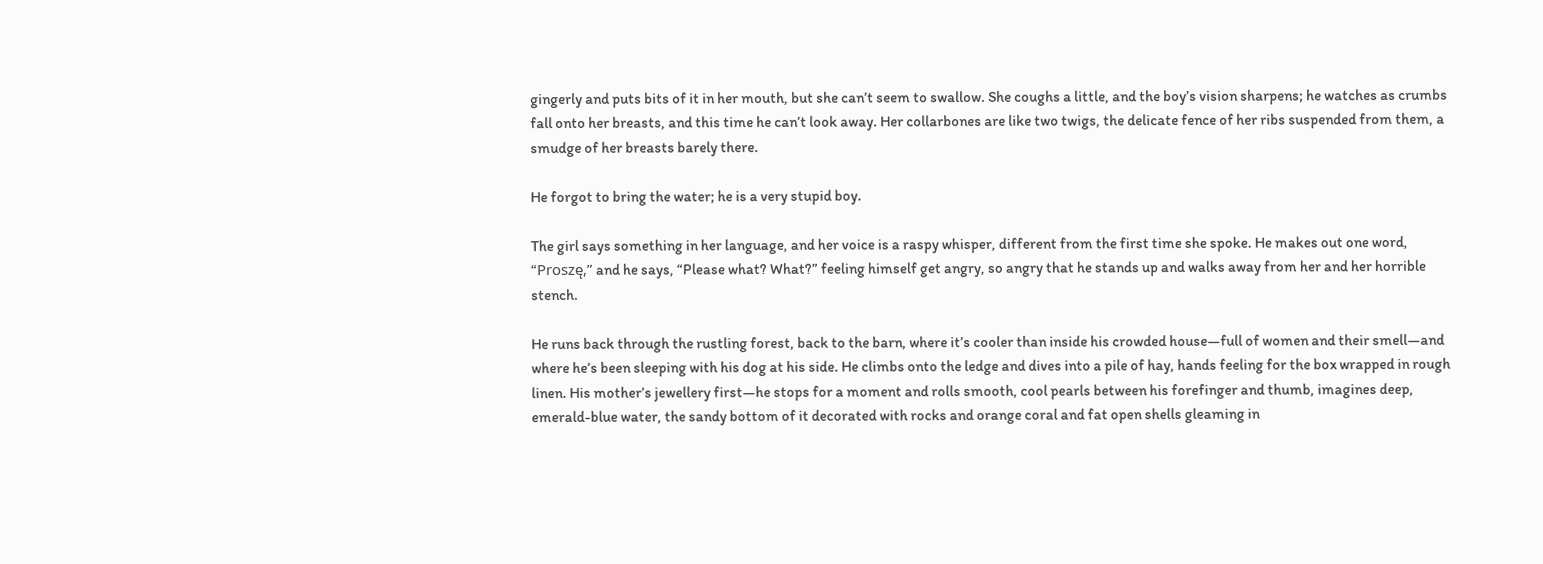gingerly and puts bits of it in her mouth, but she can’t seem to swallow. She coughs a little, and the boy’s vision sharpens; he watches as crumbs fall onto her breasts, and this time he can’t look away. Her collarbones are like two twigs, the delicate fence of her ribs suspended from them, a smudge of her breasts barely there.

He forgot to bring the water; he is a very stupid boy.

The girl says something in her language, and her voice is a raspy whisper, different from the first time she spoke. He makes out one word, “Proszę,” and he says, “Please what? What?” feeling himself get angry, so angry that he stands up and walks away from her and her horrible stench.

He runs back through the rustling forest, back to the barn, where it’s cooler than inside his crowded house—full of women and their smell—and where he’s been sleeping with his dog at his side. He climbs onto the ledge and dives into a pile of hay, hands feeling for the box wrapped in rough linen. His mother’s jewellery first—he stops for a moment and rolls smooth, cool pearls between his forefinger and thumb, imagines deep, emerald-blue water, the sandy bottom of it decorated with rocks and orange coral and fat open shells gleaming in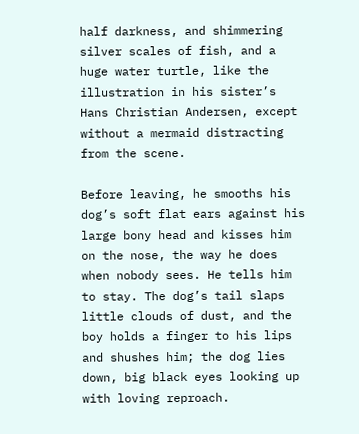half darkness, and shimmering silver scales of fish, and a huge water turtle, like the illustration in his sister’s Hans Christian Andersen, except without a mermaid distracting from the scene.

Before leaving, he smooths his dog’s soft flat ears against his large bony head and kisses him on the nose, the way he does when nobody sees. He tells him to stay. The dog’s tail slaps little clouds of dust, and the boy holds a finger to his lips and shushes him; the dog lies down, big black eyes looking up with loving reproach.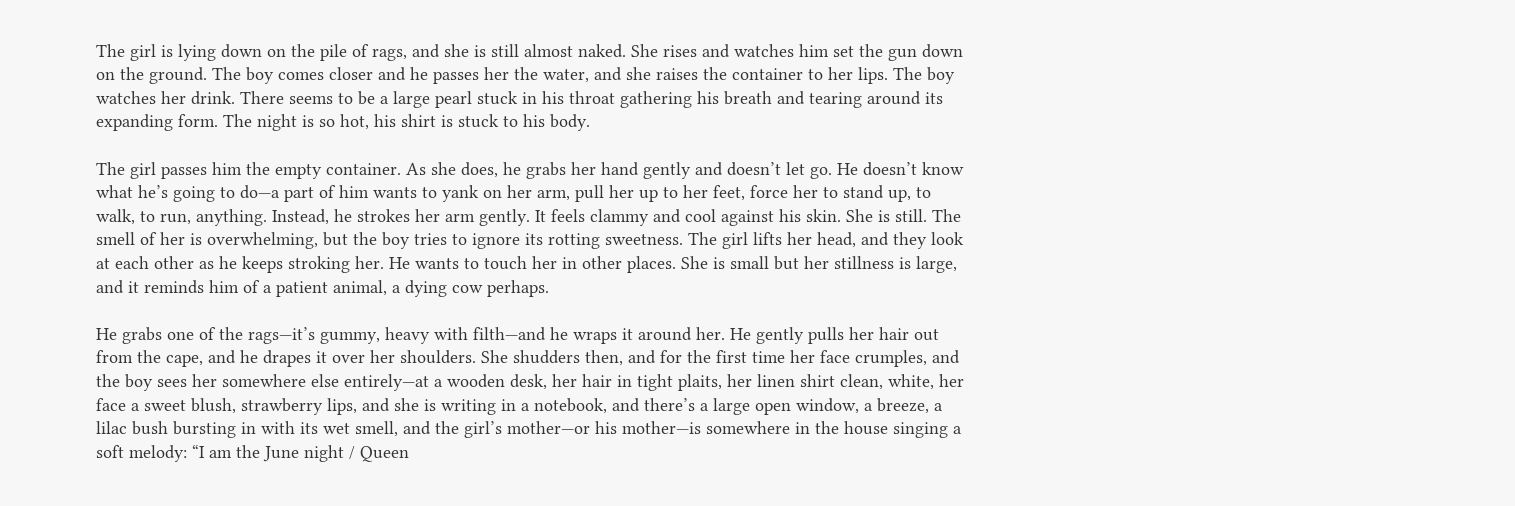The girl is lying down on the pile of rags, and she is still almost naked. She rises and watches him set the gun down on the ground. The boy comes closer and he passes her the water, and she raises the container to her lips. The boy watches her drink. There seems to be a large pearl stuck in his throat gathering his breath and tearing around its expanding form. The night is so hot, his shirt is stuck to his body.

The girl passes him the empty container. As she does, he grabs her hand gently and doesn’t let go. He doesn’t know what he’s going to do—a part of him wants to yank on her arm, pull her up to her feet, force her to stand up, to walk, to run, anything. Instead, he strokes her arm gently. It feels clammy and cool against his skin. She is still. The smell of her is overwhelming, but the boy tries to ignore its rotting sweetness. The girl lifts her head, and they look at each other as he keeps stroking her. He wants to touch her in other places. She is small but her stillness is large, and it reminds him of a patient animal, a dying cow perhaps.

He grabs one of the rags—it’s gummy, heavy with filth—and he wraps it around her. He gently pulls her hair out from the cape, and he drapes it over her shoulders. She shudders then, and for the first time her face crumples, and the boy sees her somewhere else entirely—at a wooden desk, her hair in tight plaits, her linen shirt clean, white, her face a sweet blush, strawberry lips, and she is writing in a notebook, and there’s a large open window, a breeze, a lilac bush bursting in with its wet smell, and the girl’s mother—or his mother—is somewhere in the house singing a soft melody: “I am the June night / Queen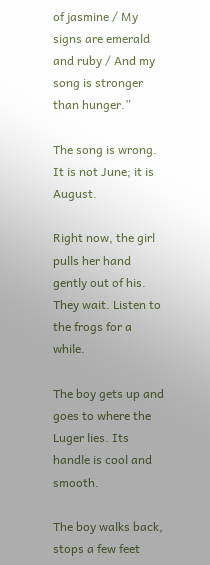of jasmine / My signs are emerald and ruby / And my song is stronger than hunger.”

The song is wrong. It is not June; it is August.

Right now, the girl pulls her hand gently out of his. They wait. Listen to the frogs for a while.

The boy gets up and goes to where the Luger lies. Its handle is cool and smooth.

The boy walks back, stops a few feet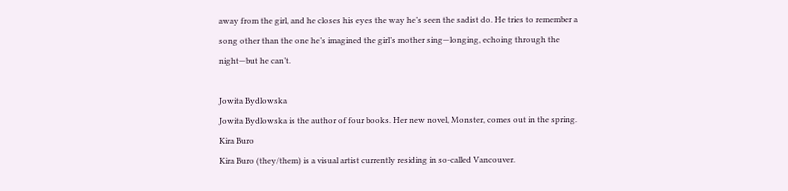away from the girl, and he closes his eyes the way he’s seen the sadist do. He tries to remember a song other than the one he’s imagined the girl’s mother sing—longing, echoing through the night—but he can’t.

Jowita Bydlowska
Jowita Bydlowska is the author of four books. Her new novel, Monster, comes out in the spring.
Kira Buro
Kira Buro (they/them) is a visual artist currently residing in so-called Vancouver.